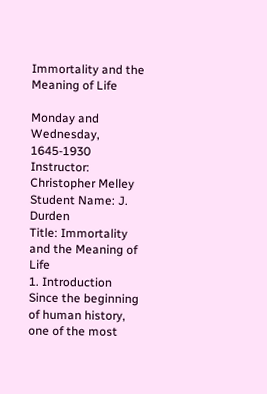Immortality and the Meaning of Life

Monday and Wednesday, 1645-1930
Instructor: Christopher Melley
Student Name: J. Durden
Title: Immortality and the Meaning of Life
1. Introduction
Since the beginning of human history, one of the most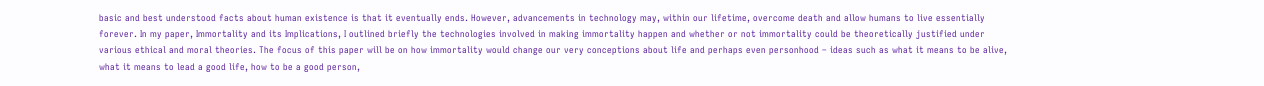basic and best understood facts about human existence is that it eventually ends. However, advancements in technology may, within our lifetime, overcome death and allow humans to live essentially forever. In my paper, Immortality and its Implications, I outlined briefly the technologies involved in making immortality happen and whether or not immortality could be theoretically justified under various ethical and moral theories. The focus of this paper will be on how immortality would change our very conceptions about life and perhaps even personhood – ideas such as what it means to be alive, what it means to lead a good life, how to be a good person,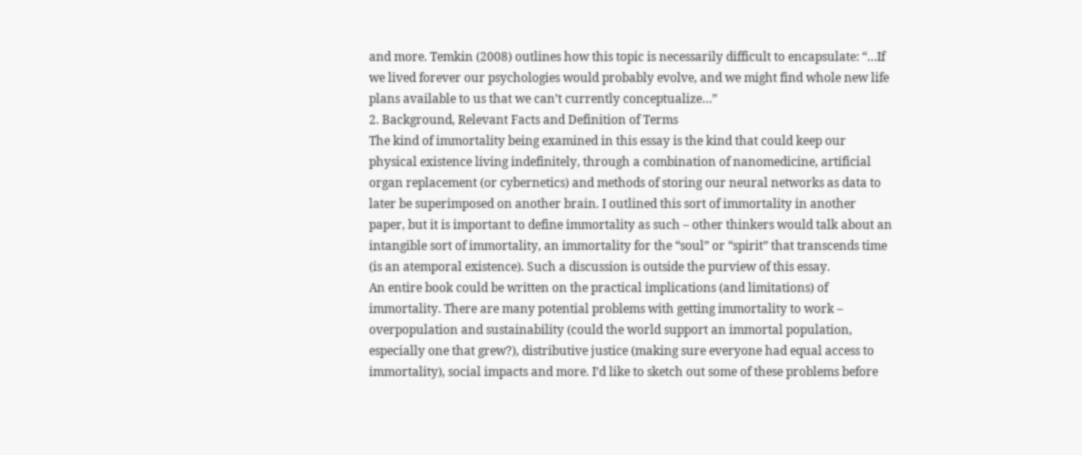and more. Temkin (2008) outlines how this topic is necessarily difficult to encapsulate: “…If we lived forever our psychologies would probably evolve, and we might find whole new life plans available to us that we can’t currently conceptualize…”
2. Background, Relevant Facts and Definition of Terms
The kind of immortality being examined in this essay is the kind that could keep our physical existence living indefinitely, through a combination of nanomedicine, artificial organ replacement (or cybernetics) and methods of storing our neural networks as data to later be superimposed on another brain. I outlined this sort of immortality in another paper, but it is important to define immortality as such – other thinkers would talk about an intangible sort of immortality, an immortality for the “soul” or “spirit” that transcends time (is an atemporal existence). Such a discussion is outside the purview of this essay.
An entire book could be written on the practical implications (and limitations) of immortality. There are many potential problems with getting immortality to work – overpopulation and sustainability (could the world support an immortal population, especially one that grew?), distributive justice (making sure everyone had equal access to immortality), social impacts and more. I’d like to sketch out some of these problems before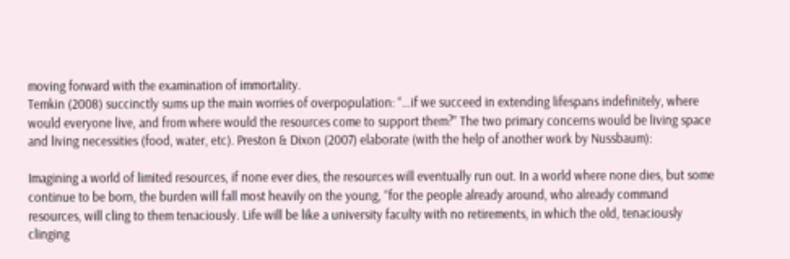moving forward with the examination of immortality.
Temkin (2008) succinctly sums up the main worries of overpopulation: “…if we succeed in extending lifespans indefinitely, where would everyone live, and from where would the resources come to support them?” The two primary concerns would be living space and living necessities (food, water, etc). Preston & Dixon (2007) elaborate (with the help of another work by Nussbaum):

Imagining a world of limited resources, if none ever dies, the resources will eventually run out. In a world where none dies, but some continue to be born, the burden will fall most heavily on the young, “for the people already around, who already command resources, will cling to them tenaciously. Life will be like a university faculty with no retirements, in which the old, tenaciously clinging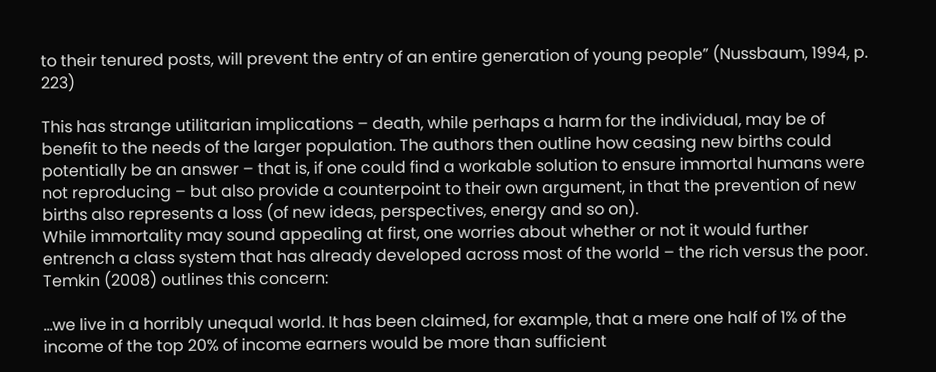to their tenured posts, will prevent the entry of an entire generation of young people” (Nussbaum, 1994, p. 223)

This has strange utilitarian implications – death, while perhaps a harm for the individual, may be of benefit to the needs of the larger population. The authors then outline how ceasing new births could potentially be an answer – that is, if one could find a workable solution to ensure immortal humans were not reproducing – but also provide a counterpoint to their own argument, in that the prevention of new births also represents a loss (of new ideas, perspectives, energy and so on).
While immortality may sound appealing at first, one worries about whether or not it would further entrench a class system that has already developed across most of the world – the rich versus the poor. Temkin (2008) outlines this concern:

…we live in a horribly unequal world. It has been claimed, for example, that a mere one half of 1% of the income of the top 20% of income earners would be more than sufficient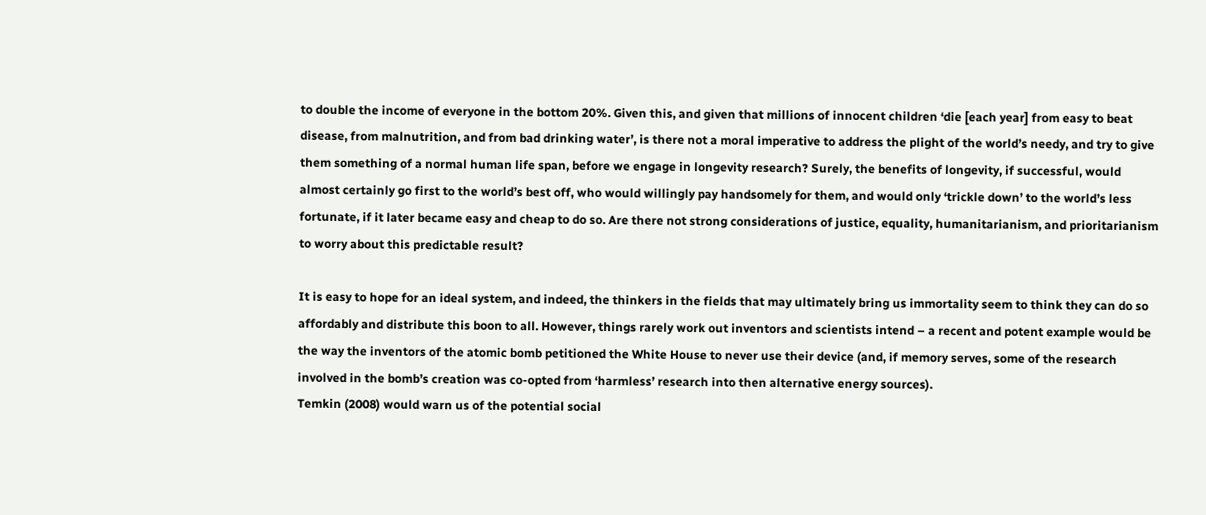to double the income of everyone in the bottom 20%. Given this, and given that millions of innocent children ‘die [each year] from easy to beat disease, from malnutrition, and from bad drinking water’, is there not a moral imperative to address the plight of the world’s needy, and try to give them something of a normal human life span, before we engage in longevity research? Surely, the benefits of longevity, if successful, would almost certainly go first to the world’s best off, who would willingly pay handsomely for them, and would only ‘trickle down’ to the world’s less fortunate, if it later became easy and cheap to do so. Are there not strong considerations of justice, equality, humanitarianism, and prioritarianism to worry about this predictable result?

It is easy to hope for an ideal system, and indeed, the thinkers in the fields that may ultimately bring us immortality seem to think they can do so affordably and distribute this boon to all. However, things rarely work out inventors and scientists intend – a recent and potent example would be the way the inventors of the atomic bomb petitioned the White House to never use their device (and, if memory serves, some of the research involved in the bomb’s creation was co-opted from ‘harmless’ research into then alternative energy sources).
Temkin (2008) would warn us of the potential social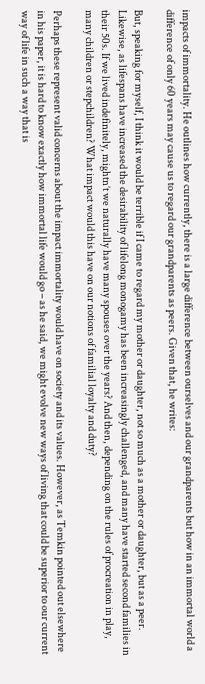impacts of immortality. He outlines how currently, there is a large difference between ourselves and our grandparents but how in an immortal world a difference of only 60 years may cause us to regard our grandparents as peers. Given that, he writes:

But, speaking for myself, I think it would be terrible if I came to regard my mother or daughter, not so much as a mother or daughter, but as a peer. Likewise, as lifespans have increased the desirability of lifelong monogamy has been increasingly challenged, and many have started second families in their 50s. If we lived indefinitely, mightn’t we naturally have many spouses over the years? And then, depending on the rules of procreation in play, many children or stepchildren? What impact would this have on our notions of familial loyalty and duty?

Perhaps these represent valid concerns about the impact immortality would have on society and its values. However, as Temkin pointed out elsewhere in his paper, it is hard to know exactly how immortal life would go – as he said, we might evolve new ways of living that could be superior to our current way of life in such a way that is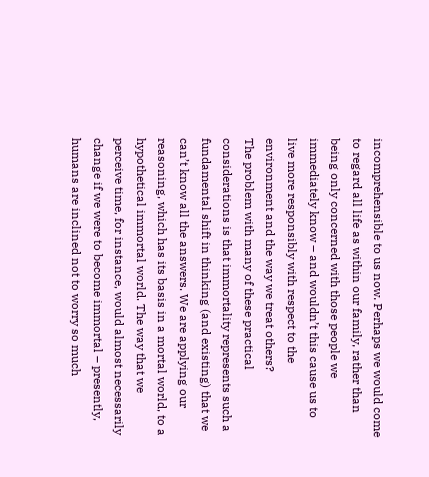incomprehensible to us now. Perhaps we would come to regard all life as within our family, rather than being only concerned with those people we immediately know – and wouldn’t this cause us to live more responsibly with respect to the environment and the way we treat others?
The problem with many of these practical considerations is that immortality represents such a fundamental shift in thinking (and existing) that we can’t know all the answers. We are applying our reasoning, which has its basis in a mortal world, to a hypothetical immortal world. The way that we perceive time, for instance, would almost necessarily change if we were to become immortal – presently, humans are inclined not to worry so much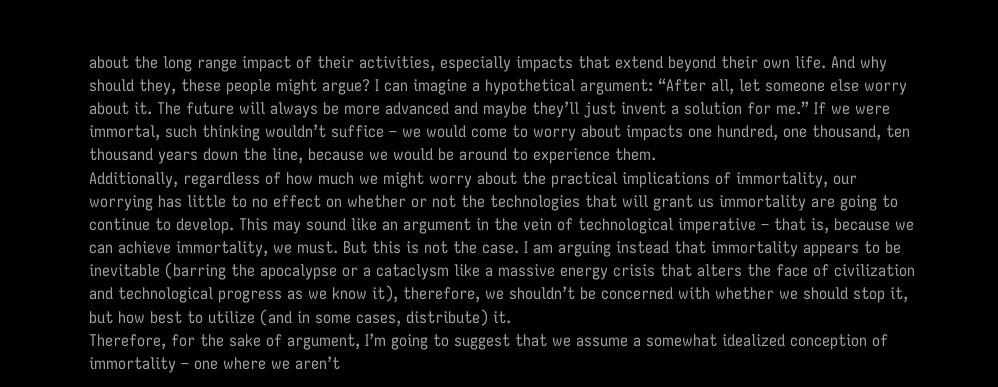about the long range impact of their activities, especially impacts that extend beyond their own life. And why should they, these people might argue? I can imagine a hypothetical argument: “After all, let someone else worry about it. The future will always be more advanced and maybe they’ll just invent a solution for me.” If we were immortal, such thinking wouldn’t suffice – we would come to worry about impacts one hundred, one thousand, ten thousand years down the line, because we would be around to experience them.
Additionally, regardless of how much we might worry about the practical implications of immortality, our worrying has little to no effect on whether or not the technologies that will grant us immortality are going to continue to develop. This may sound like an argument in the vein of technological imperative – that is, because we can achieve immortality, we must. But this is not the case. I am arguing instead that immortality appears to be inevitable (barring the apocalypse or a cataclysm like a massive energy crisis that alters the face of civilization and technological progress as we know it), therefore, we shouldn’t be concerned with whether we should stop it, but how best to utilize (and in some cases, distribute) it.
Therefore, for the sake of argument, I’m going to suggest that we assume a somewhat idealized conception of immortality – one where we aren’t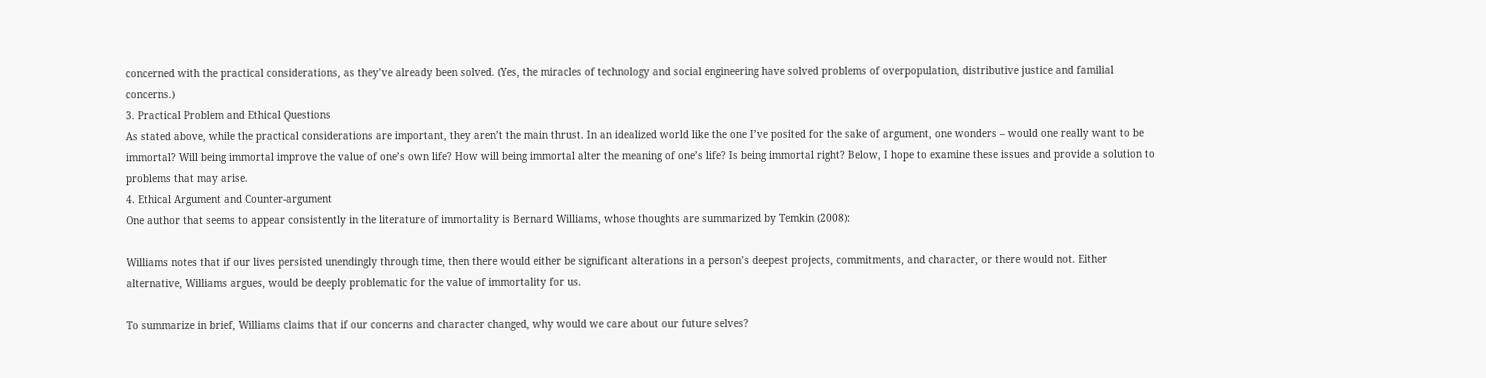concerned with the practical considerations, as they’ve already been solved. (Yes, the miracles of technology and social engineering have solved problems of overpopulation, distributive justice and familial concerns.)
3. Practical Problem and Ethical Questions
As stated above, while the practical considerations are important, they aren’t the main thrust. In an idealized world like the one I’ve posited for the sake of argument, one wonders – would one really want to be immortal? Will being immortal improve the value of one’s own life? How will being immortal alter the meaning of one’s life? Is being immortal right? Below, I hope to examine these issues and provide a solution to problems that may arise.
4. Ethical Argument and Counter-argument
One author that seems to appear consistently in the literature of immortality is Bernard Williams, whose thoughts are summarized by Temkin (2008):

Williams notes that if our lives persisted unendingly through time, then there would either be significant alterations in a person’s deepest projects, commitments, and character, or there would not. Either alternative, Williams argues, would be deeply problematic for the value of immortality for us.

To summarize in brief, Williams claims that if our concerns and character changed, why would we care about our future selves?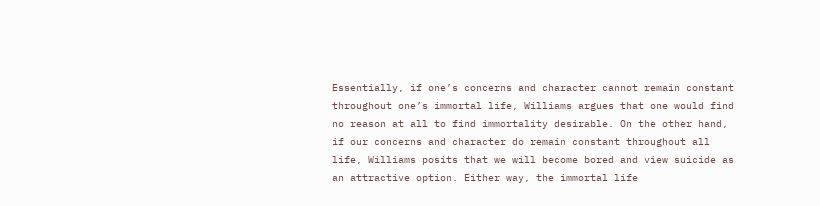Essentially, if one’s concerns and character cannot remain constant throughout one’s immortal life, Williams argues that one would find no reason at all to find immortality desirable. On the other hand, if our concerns and character do remain constant throughout all life, Williams posits that we will become bored and view suicide as an attractive option. Either way, the immortal life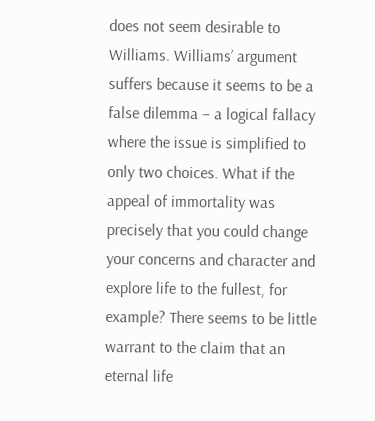does not seem desirable to Williams. Williams’ argument suffers because it seems to be a false dilemma – a logical fallacy where the issue is simplified to only two choices. What if the appeal of immortality was precisely that you could change your concerns and character and explore life to the fullest, for example? There seems to be little warrant to the claim that an eternal life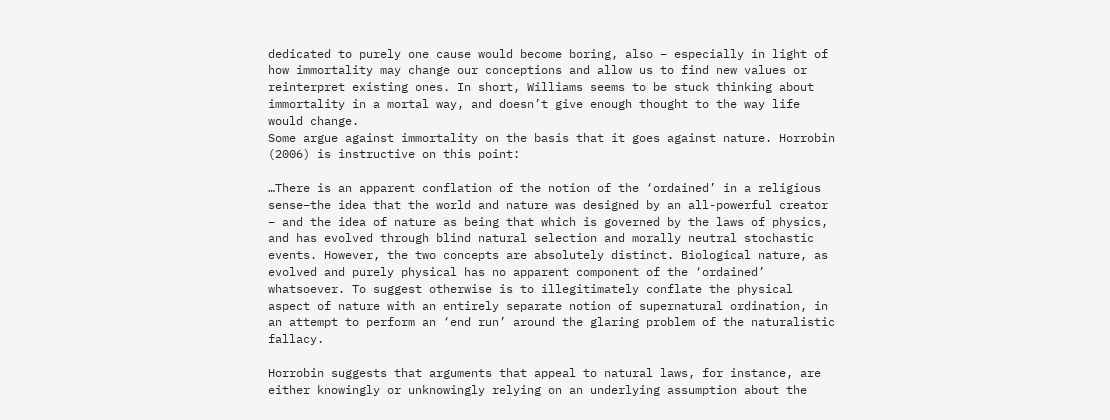dedicated to purely one cause would become boring, also – especially in light of how immortality may change our conceptions and allow us to find new values or reinterpret existing ones. In short, Williams seems to be stuck thinking about immortality in a mortal way, and doesn’t give enough thought to the way life would change.
Some argue against immortality on the basis that it goes against nature. Horrobin (2006) is instructive on this point:

…There is an apparent conflation of the notion of the ‘ordained’ in a religious sense–the idea that the world and nature was designed by an all-powerful creator – and the idea of nature as being that which is governed by the laws of physics, and has evolved through blind natural selection and morally neutral stochastic events. However, the two concepts are absolutely distinct. Biological nature, as evolved and purely physical has no apparent component of the ‘ordained’ whatsoever. To suggest otherwise is to illegitimately conflate the physical aspect of nature with an entirely separate notion of supernatural ordination, in an attempt to perform an ‘end run’ around the glaring problem of the naturalistic fallacy.

Horrobin suggests that arguments that appeal to natural laws, for instance, are either knowingly or unknowingly relying on an underlying assumption about the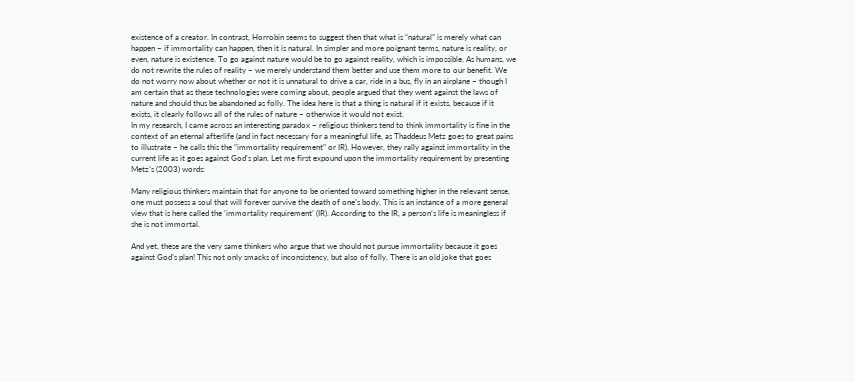existence of a creator. In contrast, Horrobin seems to suggest then that what is “natural” is merely what can happen – if immortality can happen, then it is natural. In simpler and more poignant terms, nature is reality, or even, nature is existence. To go against nature would be to go against reality, which is impossible. As humans, we do not rewrite the rules of reality – we merely understand them better and use them more to our benefit. We do not worry now about whether or not it is unnatural to drive a car, ride in a bus, fly in an airplane – though I am certain that as these technologies were coming about, people argued that they went against the laws of nature and should thus be abandoned as folly. The idea here is that a thing is natural if it exists, because if it exists, it clearly follows all of the rules of nature – otherwise it would not exist.
In my research, I came across an interesting paradox – religious thinkers tend to think immortality is fine in the context of an eternal afterlife (and in fact necessary for a meaningful life, as Thaddeus Metz goes to great pains to illustrate – he calls this the “immortality requirement” or IR). However, they rally against immortality in the current life as it goes against God’s plan. Let me first expound upon the immortality requirement by presenting Metz’s (2003) words:

Many religious thinkers maintain that for anyone to be oriented toward something higher in the relevant sense, one must possess a soul that will forever survive the death of one’s body. This is an instance of a more general view that is here called the ‘immortality requirement’ (IR). According to the IR, a person’s life is meaningless if she is not immortal.

And yet, these are the very same thinkers who argue that we should not pursue immortality because it goes against God’s plan! This not only smacks of inconsistency, but also of folly. There is an old joke that goes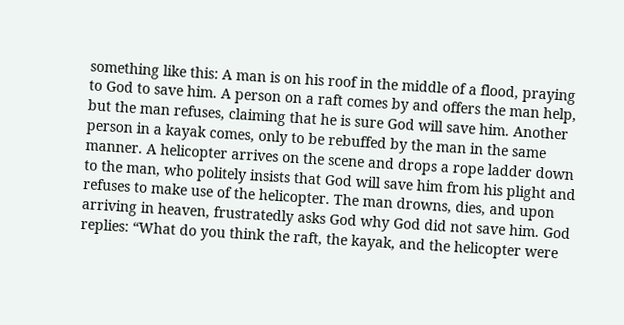something like this: A man is on his roof in the middle of a flood, praying to God to save him. A person on a raft comes by and offers the man help, but the man refuses, claiming that he is sure God will save him. Another person in a kayak comes, only to be rebuffed by the man in the same manner. A helicopter arrives on the scene and drops a rope ladder down to the man, who politely insists that God will save him from his plight and refuses to make use of the helicopter. The man drowns, dies, and upon arriving in heaven, frustratedly asks God why God did not save him. God replies: “What do you think the raft, the kayak, and the helicopter were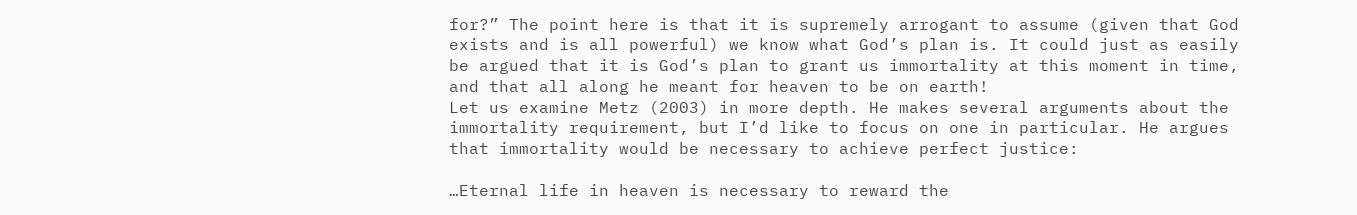for?” The point here is that it is supremely arrogant to assume (given that God exists and is all powerful) we know what God’s plan is. It could just as easily be argued that it is God’s plan to grant us immortality at this moment in time, and that all along he meant for heaven to be on earth!
Let us examine Metz (2003) in more depth. He makes several arguments about the immortality requirement, but I’d like to focus on one in particular. He argues that immortality would be necessary to achieve perfect justice:

…Eternal life in heaven is necessary to reward the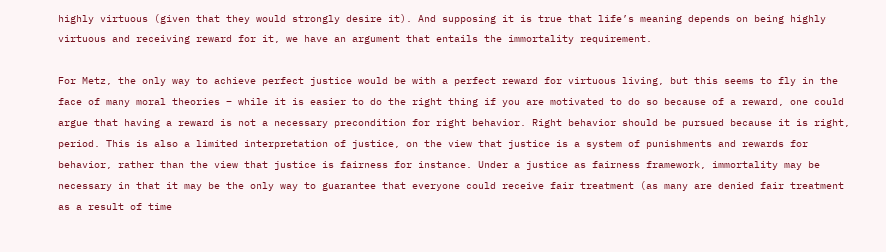highly virtuous (given that they would strongly desire it). And supposing it is true that life’s meaning depends on being highly virtuous and receiving reward for it, we have an argument that entails the immortality requirement.

For Metz, the only way to achieve perfect justice would be with a perfect reward for virtuous living, but this seems to fly in the face of many moral theories – while it is easier to do the right thing if you are motivated to do so because of a reward, one could argue that having a reward is not a necessary precondition for right behavior. Right behavior should be pursued because it is right, period. This is also a limited interpretation of justice, on the view that justice is a system of punishments and rewards for behavior, rather than the view that justice is fairness for instance. Under a justice as fairness framework, immortality may be necessary in that it may be the only way to guarantee that everyone could receive fair treatment (as many are denied fair treatment as a result of time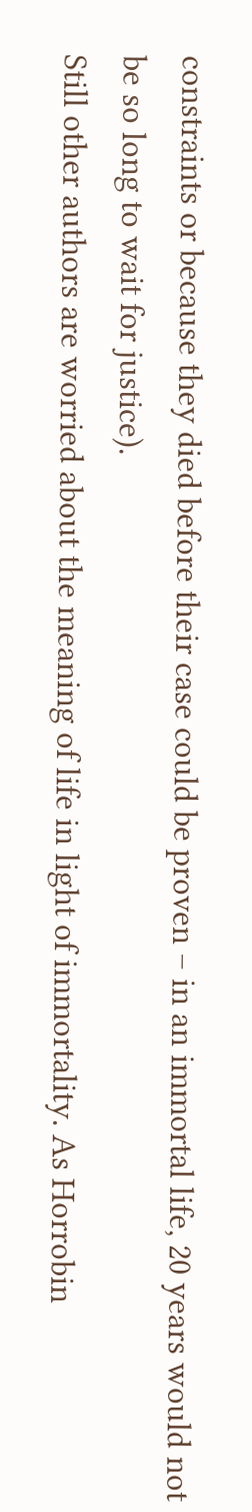constraints or because they died before their case could be proven – in an immortal life, 20 years would not be so long to wait for justice).
Still other authors are worried about the meaning of life in light of immortality. As Horrobin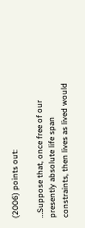(2006) points out:

…Suppose that, once free of our presently absolute life span constraints, then lives as lived would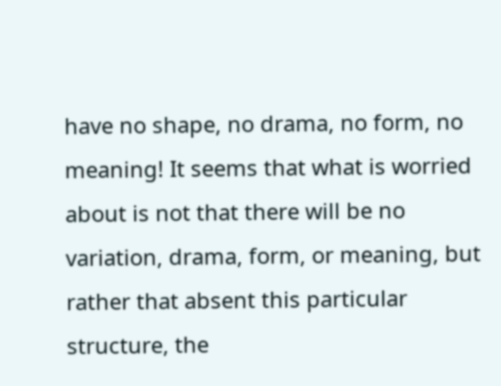have no shape, no drama, no form, no meaning! It seems that what is worried about is not that there will be no variation, drama, form, or meaning, but rather that absent this particular structure, the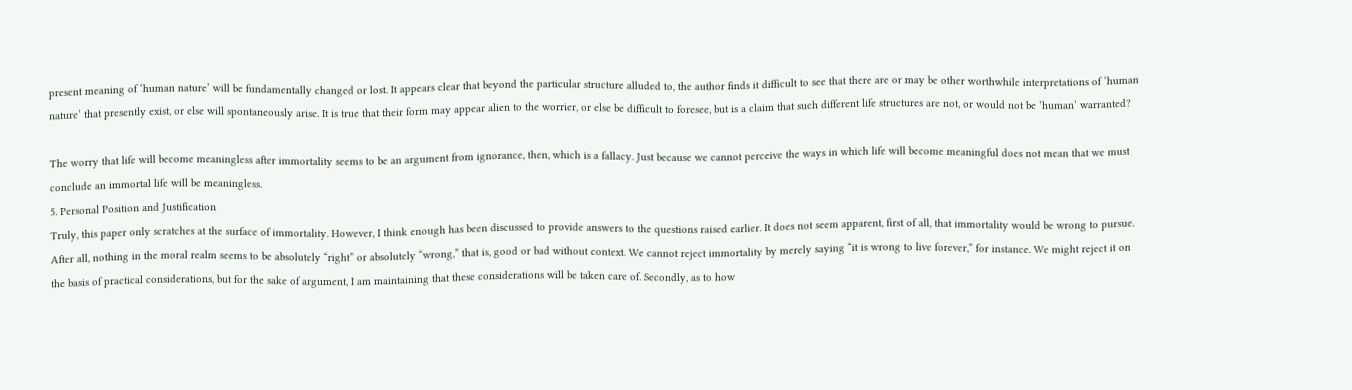present meaning of ‘human nature’ will be fundamentally changed or lost. It appears clear that beyond the particular structure alluded to, the author finds it difficult to see that there are or may be other worthwhile interpretations of ‘human nature’ that presently exist, or else will spontaneously arise. It is true that their form may appear alien to the worrier, or else be difficult to foresee, but is a claim that such different life structures are not, or would not be ‘human’ warranted?

The worry that life will become meaningless after immortality seems to be an argument from ignorance, then, which is a fallacy. Just because we cannot perceive the ways in which life will become meaningful does not mean that we must conclude an immortal life will be meaningless.
5. Personal Position and Justification
Truly, this paper only scratches at the surface of immortality. However, I think enough has been discussed to provide answers to the questions raised earlier. It does not seem apparent, first of all, that immortality would be wrong to pursue. After all, nothing in the moral realm seems to be absolutely “right” or absolutely “wrong,” that is, good or bad without context. We cannot reject immortality by merely saying “it is wrong to live forever,” for instance. We might reject it on the basis of practical considerations, but for the sake of argument, I am maintaining that these considerations will be taken care of. Secondly, as to how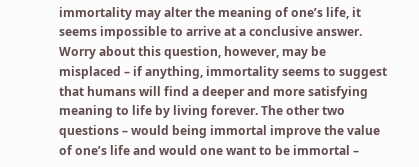immortality may alter the meaning of one’s life, it seems impossible to arrive at a conclusive answer. Worry about this question, however, may be misplaced – if anything, immortality seems to suggest that humans will find a deeper and more satisfying meaning to life by living forever. The other two questions – would being immortal improve the value of one’s life and would one want to be immortal –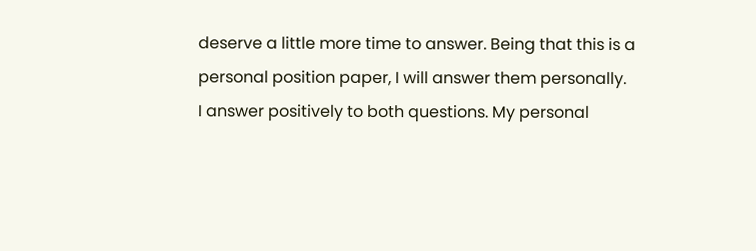deserve a little more time to answer. Being that this is a personal position paper, I will answer them personally.
I answer positively to both questions. My personal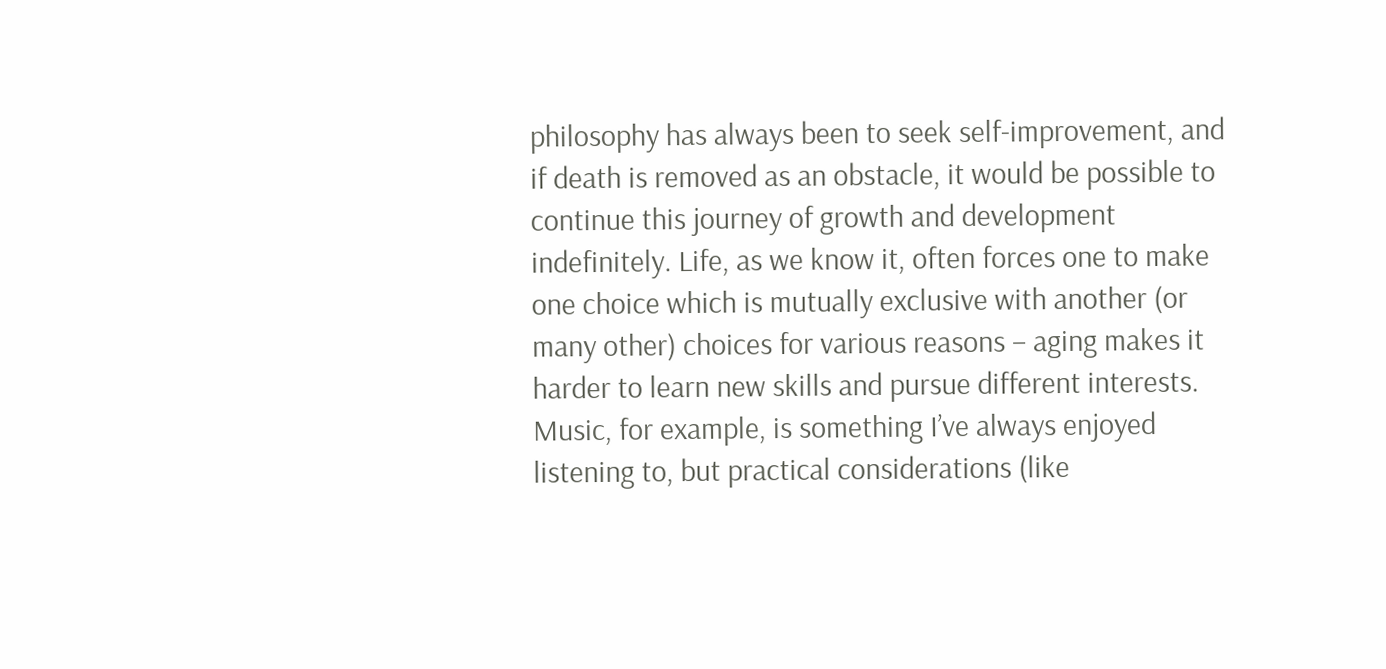philosophy has always been to seek self-improvement, and if death is removed as an obstacle, it would be possible to continue this journey of growth and development indefinitely. Life, as we know it, often forces one to make one choice which is mutually exclusive with another (or many other) choices for various reasons – aging makes it harder to learn new skills and pursue different interests. Music, for example, is something I’ve always enjoyed listening to, but practical considerations (like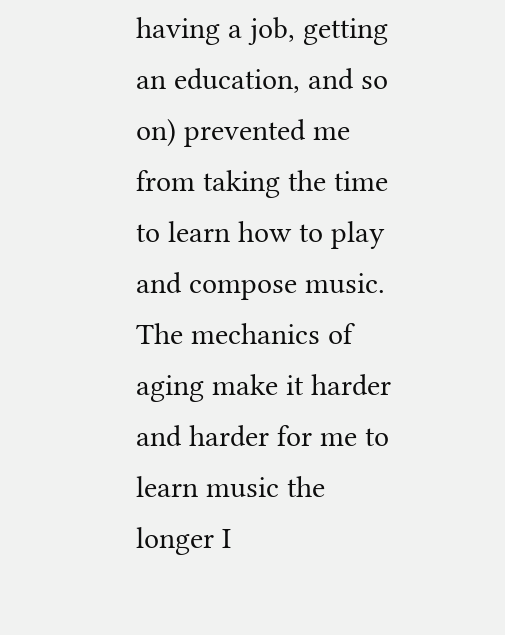having a job, getting an education, and so on) prevented me from taking the time to learn how to play and compose music. The mechanics of aging make it harder and harder for me to learn music the longer I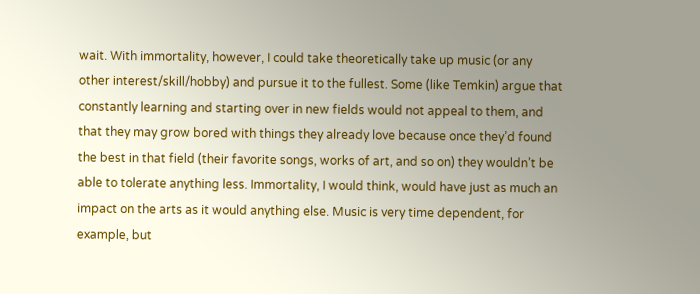wait. With immortality, however, I could take theoretically take up music (or any other interest/skill/hobby) and pursue it to the fullest. Some (like Temkin) argue that constantly learning and starting over in new fields would not appeal to them, and that they may grow bored with things they already love because once they’d found the best in that field (their favorite songs, works of art, and so on) they wouldn’t be able to tolerate anything less. Immortality, I would think, would have just as much an impact on the arts as it would anything else. Music is very time dependent, for example, but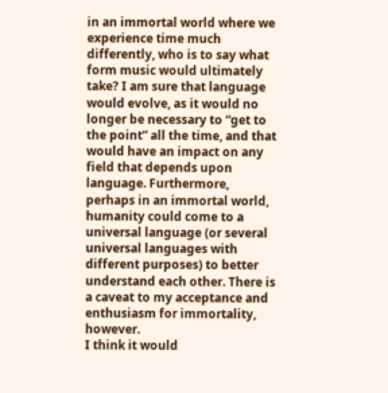in an immortal world where we experience time much differently, who is to say what form music would ultimately take? I am sure that language would evolve, as it would no longer be necessary to “get to the point” all the time, and that would have an impact on any field that depends upon language. Furthermore, perhaps in an immortal world, humanity could come to a universal language (or several universal languages with different purposes) to better understand each other. There is a caveat to my acceptance and enthusiasm for immortality, however.
I think it would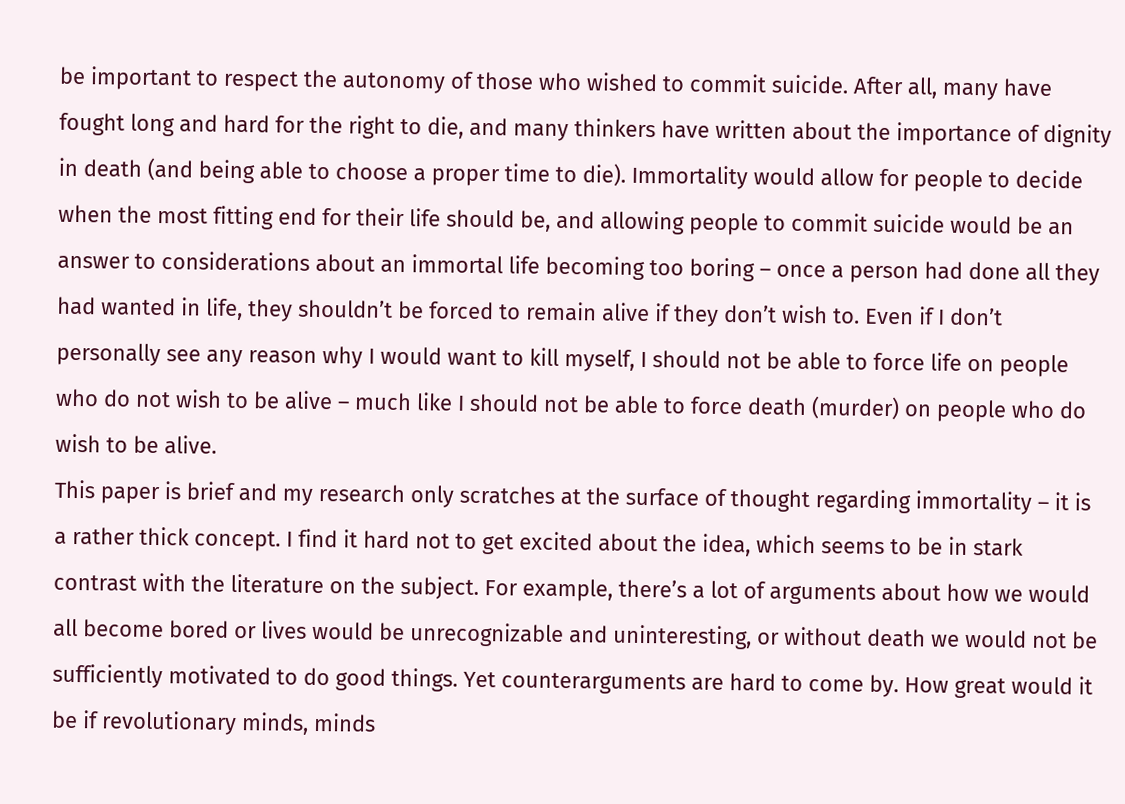be important to respect the autonomy of those who wished to commit suicide. After all, many have fought long and hard for the right to die, and many thinkers have written about the importance of dignity in death (and being able to choose a proper time to die). Immortality would allow for people to decide when the most fitting end for their life should be, and allowing people to commit suicide would be an answer to considerations about an immortal life becoming too boring – once a person had done all they had wanted in life, they shouldn’t be forced to remain alive if they don’t wish to. Even if I don’t personally see any reason why I would want to kill myself, I should not be able to force life on people who do not wish to be alive – much like I should not be able to force death (murder) on people who do wish to be alive.
This paper is brief and my research only scratches at the surface of thought regarding immortality – it is a rather thick concept. I find it hard not to get excited about the idea, which seems to be in stark contrast with the literature on the subject. For example, there’s a lot of arguments about how we would all become bored or lives would be unrecognizable and uninteresting, or without death we would not be sufficiently motivated to do good things. Yet counterarguments are hard to come by. How great would it be if revolutionary minds, minds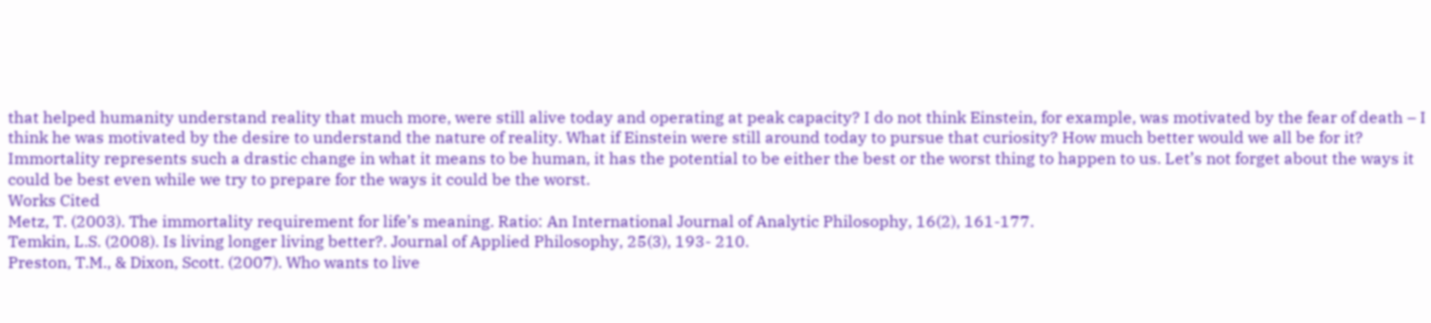that helped humanity understand reality that much more, were still alive today and operating at peak capacity? I do not think Einstein, for example, was motivated by the fear of death – I think he was motivated by the desire to understand the nature of reality. What if Einstein were still around today to pursue that curiosity? How much better would we all be for it? Immortality represents such a drastic change in what it means to be human, it has the potential to be either the best or the worst thing to happen to us. Let’s not forget about the ways it could be best even while we try to prepare for the ways it could be the worst.
Works Cited
Metz, T. (2003). The immortality requirement for life’s meaning. Ratio: An International Journal of Analytic Philosophy, 16(2), 161-177.
Temkin, L.S. (2008). Is living longer living better?. Journal of Applied Philosophy, 25(3), 193- 210.
Preston, T.M., & Dixon, Scott. (2007). Who wants to live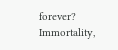forever? Immortality,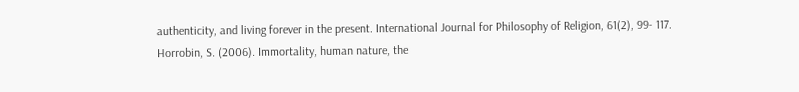authenticity, and living forever in the present. International Journal for Philosophy of Religion, 61(2), 99- 117.
Horrobin, S. (2006). Immortality, human nature, the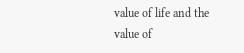value of life and the value of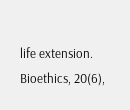life extension. Bioethics, 20(6),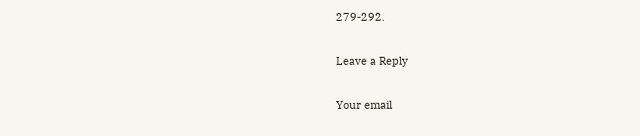279-292.

Leave a Reply

Your email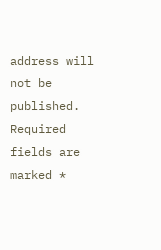address will not be published. Required fields are marked *